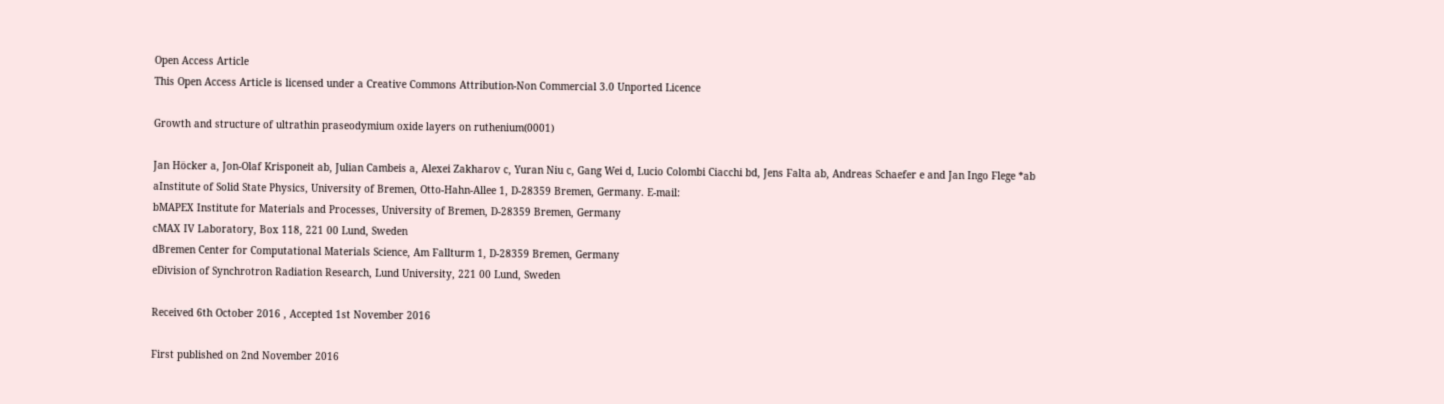Open Access Article
This Open Access Article is licensed under a Creative Commons Attribution-Non Commercial 3.0 Unported Licence

Growth and structure of ultrathin praseodymium oxide layers on ruthenium(0001)

Jan Höcker a, Jon-Olaf Krisponeit ab, Julian Cambeis a, Alexei Zakharov c, Yuran Niu c, Gang Wei d, Lucio Colombi Ciacchi bd, Jens Falta ab, Andreas Schaefer e and Jan Ingo Flege *ab
aInstitute of Solid State Physics, University of Bremen, Otto-Hahn-Allee 1, D-28359 Bremen, Germany. E-mail:
bMAPEX Institute for Materials and Processes, University of Bremen, D-28359 Bremen, Germany
cMAX IV Laboratory, Box 118, 221 00 Lund, Sweden
dBremen Center for Computational Materials Science, Am Fallturm 1, D-28359 Bremen, Germany
eDivision of Synchrotron Radiation Research, Lund University, 221 00 Lund, Sweden

Received 6th October 2016 , Accepted 1st November 2016

First published on 2nd November 2016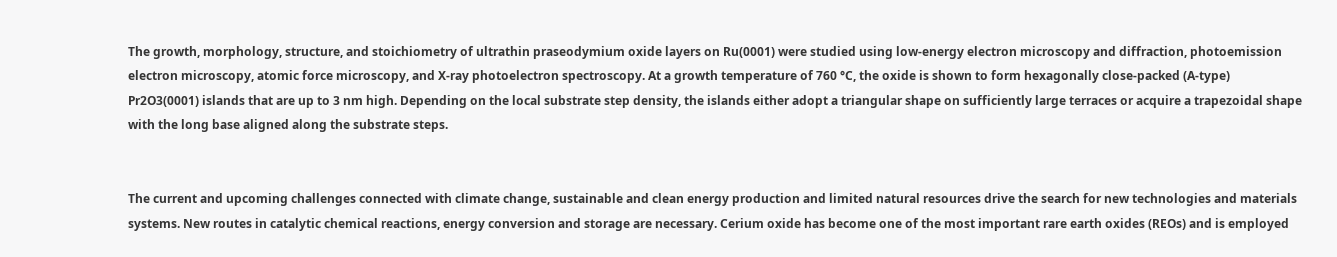The growth, morphology, structure, and stoichiometry of ultrathin praseodymium oxide layers on Ru(0001) were studied using low-energy electron microscopy and diffraction, photoemission electron microscopy, atomic force microscopy, and X-ray photoelectron spectroscopy. At a growth temperature of 760 °C, the oxide is shown to form hexagonally close-packed (A-type) Pr2O3(0001) islands that are up to 3 nm high. Depending on the local substrate step density, the islands either adopt a triangular shape on sufficiently large terraces or acquire a trapezoidal shape with the long base aligned along the substrate steps.


The current and upcoming challenges connected with climate change, sustainable and clean energy production and limited natural resources drive the search for new technologies and materials systems. New routes in catalytic chemical reactions, energy conversion and storage are necessary. Cerium oxide has become one of the most important rare earth oxides (REOs) and is employed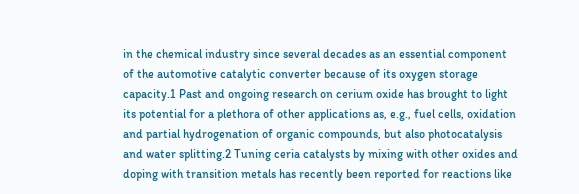in the chemical industry since several decades as an essential component of the automotive catalytic converter because of its oxygen storage capacity.1 Past and ongoing research on cerium oxide has brought to light its potential for a plethora of other applications as, e.g., fuel cells, oxidation and partial hydrogenation of organic compounds, but also photocatalysis and water splitting.2 Tuning ceria catalysts by mixing with other oxides and doping with transition metals has recently been reported for reactions like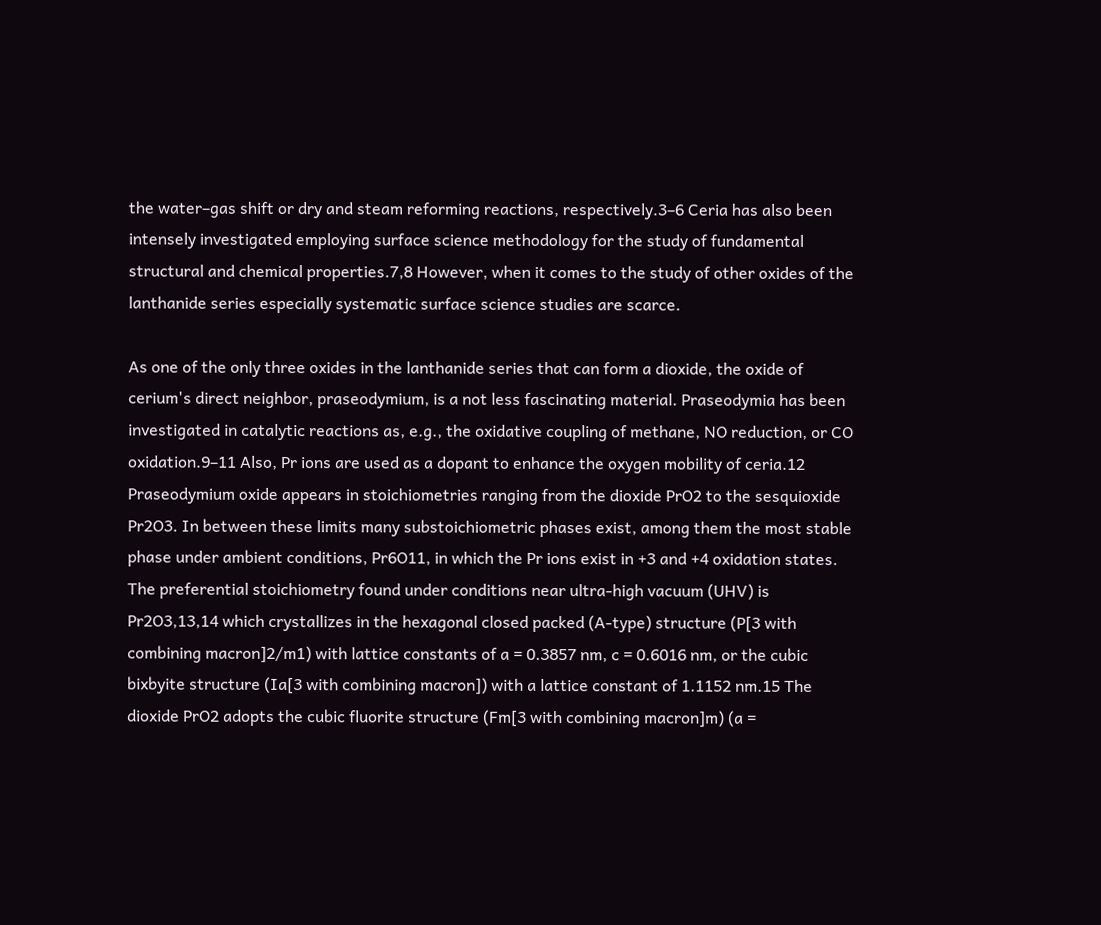the water–gas shift or dry and steam reforming reactions, respectively.3–6 Ceria has also been intensely investigated employing surface science methodology for the study of fundamental structural and chemical properties.7,8 However, when it comes to the study of other oxides of the lanthanide series especially systematic surface science studies are scarce.

As one of the only three oxides in the lanthanide series that can form a dioxide, the oxide of cerium's direct neighbor, praseodymium, is a not less fascinating material. Praseodymia has been investigated in catalytic reactions as, e.g., the oxidative coupling of methane, NO reduction, or CO oxidation.9–11 Also, Pr ions are used as a dopant to enhance the oxygen mobility of ceria.12 Praseodymium oxide appears in stoichiometries ranging from the dioxide PrO2 to the sesquioxide Pr2O3. In between these limits many substoichiometric phases exist, among them the most stable phase under ambient conditions, Pr6O11, in which the Pr ions exist in +3 and +4 oxidation states. The preferential stoichiometry found under conditions near ultra-high vacuum (UHV) is Pr2O3,13,14 which crystallizes in the hexagonal closed packed (A-type) structure (P[3 with combining macron]2/m1) with lattice constants of a = 0.3857 nm, c = 0.6016 nm, or the cubic bixbyite structure (Ia[3 with combining macron]) with a lattice constant of 1.1152 nm.15 The dioxide PrO2 adopts the cubic fluorite structure (Fm[3 with combining macron]m) (a =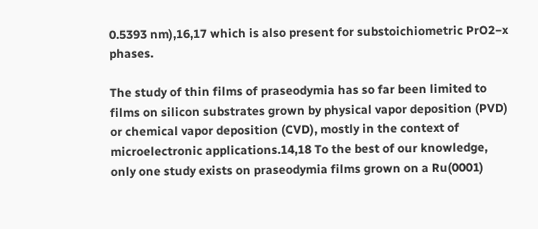0.5393 nm),16,17 which is also present for substoichiometric PrO2−x phases.

The study of thin films of praseodymia has so far been limited to films on silicon substrates grown by physical vapor deposition (PVD) or chemical vapor deposition (CVD), mostly in the context of microelectronic applications.14,18 To the best of our knowledge, only one study exists on praseodymia films grown on a Ru(0001)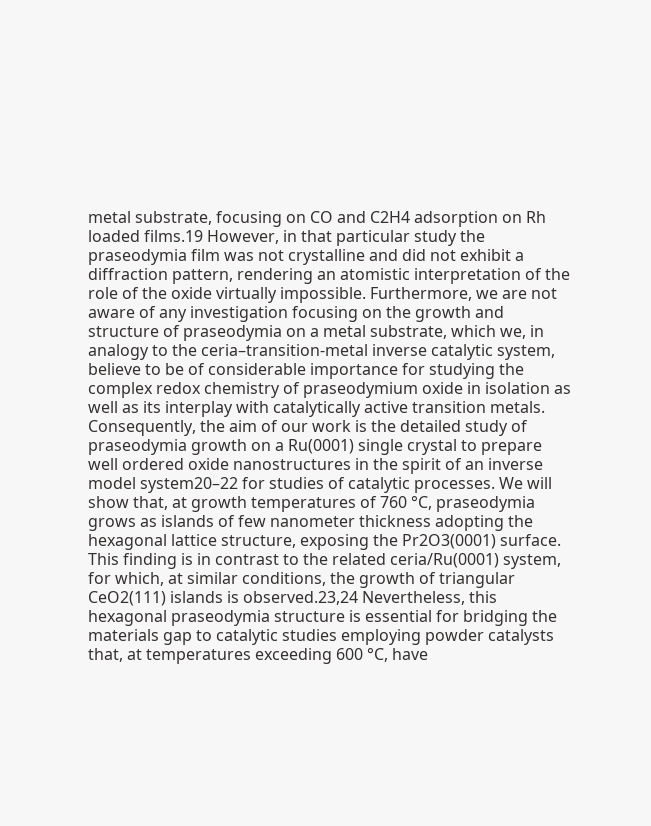metal substrate, focusing on CO and C2H4 adsorption on Rh loaded films.19 However, in that particular study the praseodymia film was not crystalline and did not exhibit a diffraction pattern, rendering an atomistic interpretation of the role of the oxide virtually impossible. Furthermore, we are not aware of any investigation focusing on the growth and structure of praseodymia on a metal substrate, which we, in analogy to the ceria–transition-metal inverse catalytic system, believe to be of considerable importance for studying the complex redox chemistry of praseodymium oxide in isolation as well as its interplay with catalytically active transition metals. Consequently, the aim of our work is the detailed study of praseodymia growth on a Ru(0001) single crystal to prepare well ordered oxide nanostructures in the spirit of an inverse model system20–22 for studies of catalytic processes. We will show that, at growth temperatures of 760 °C, praseodymia grows as islands of few nanometer thickness adopting the hexagonal lattice structure, exposing the Pr2O3(0001) surface. This finding is in contrast to the related ceria/Ru(0001) system, for which, at similar conditions, the growth of triangular CeO2(111) islands is observed.23,24 Nevertheless, this hexagonal praseodymia structure is essential for bridging the materials gap to catalytic studies employing powder catalysts that, at temperatures exceeding 600 °C, have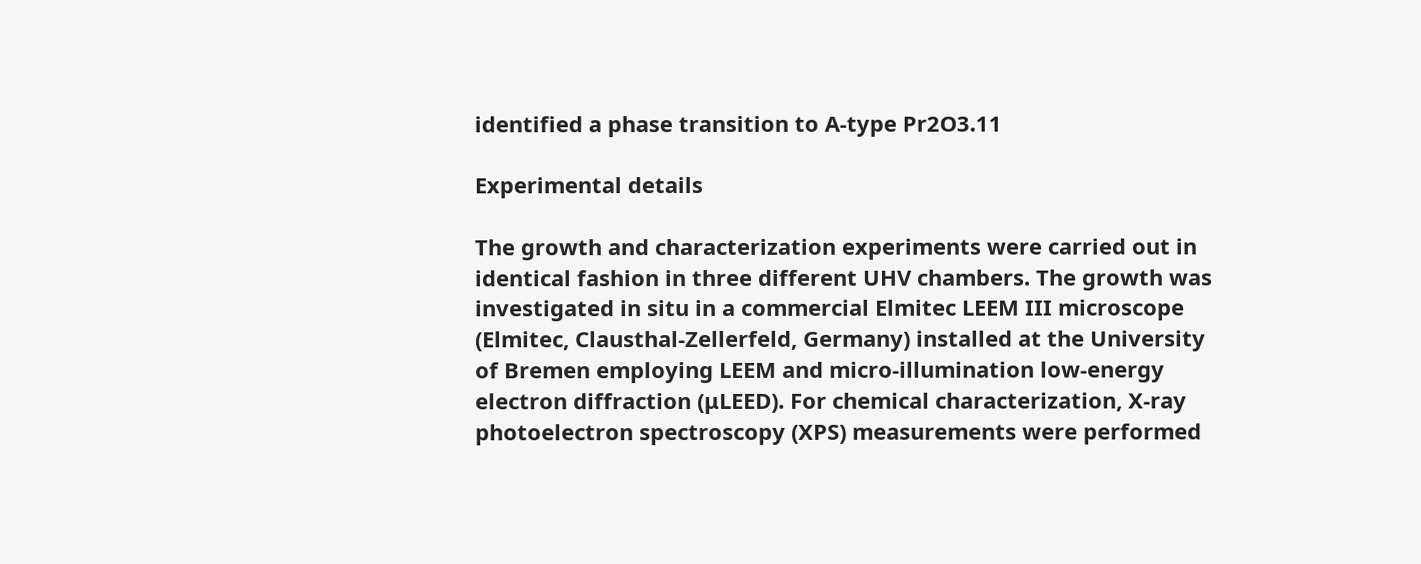identified a phase transition to A-type Pr2O3.11

Experimental details

The growth and characterization experiments were carried out in identical fashion in three different UHV chambers. The growth was investigated in situ in a commercial Elmitec LEEM III microscope (Elmitec, Clausthal-Zellerfeld, Germany) installed at the University of Bremen employing LEEM and micro-illumination low-energy electron diffraction (μLEED). For chemical characterization, X-ray photoelectron spectroscopy (XPS) measurements were performed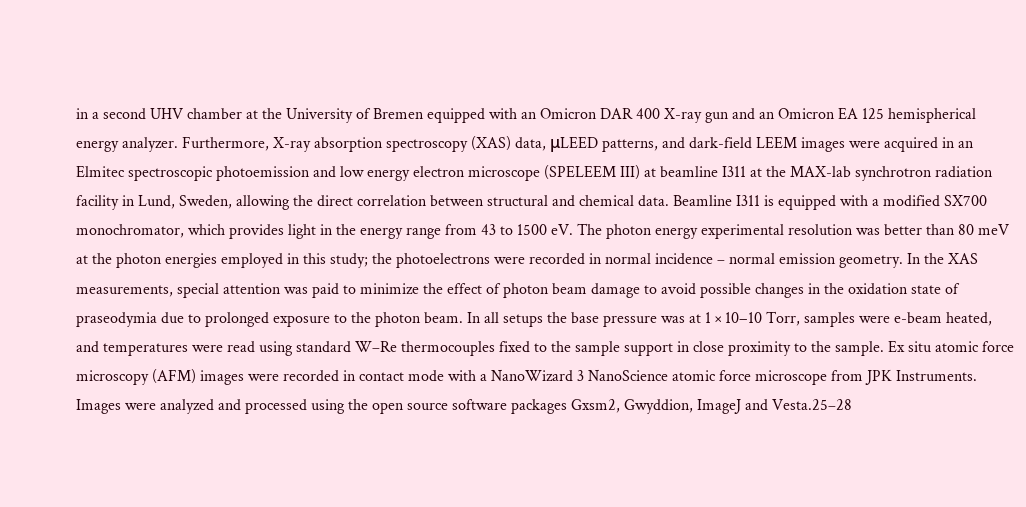in a second UHV chamber at the University of Bremen equipped with an Omicron DAR 400 X-ray gun and an Omicron EA 125 hemispherical energy analyzer. Furthermore, X-ray absorption spectroscopy (XAS) data, μLEED patterns, and dark-field LEEM images were acquired in an Elmitec spectroscopic photoemission and low energy electron microscope (SPELEEM III) at beamline I311 at the MAX-lab synchrotron radiation facility in Lund, Sweden, allowing the direct correlation between structural and chemical data. Beamline I311 is equipped with a modified SX700 monochromator, which provides light in the energy range from 43 to 1500 eV. The photon energy experimental resolution was better than 80 meV at the photon energies employed in this study; the photoelectrons were recorded in normal incidence – normal emission geometry. In the XAS measurements, special attention was paid to minimize the effect of photon beam damage to avoid possible changes in the oxidation state of praseodymia due to prolonged exposure to the photon beam. In all setups the base pressure was at 1 × 10−10 Torr, samples were e-beam heated, and temperatures were read using standard W–Re thermocouples fixed to the sample support in close proximity to the sample. Ex situ atomic force microscopy (AFM) images were recorded in contact mode with a NanoWizard 3 NanoScience atomic force microscope from JPK Instruments. Images were analyzed and processed using the open source software packages Gxsm2, Gwyddion, ImageJ and Vesta.25–28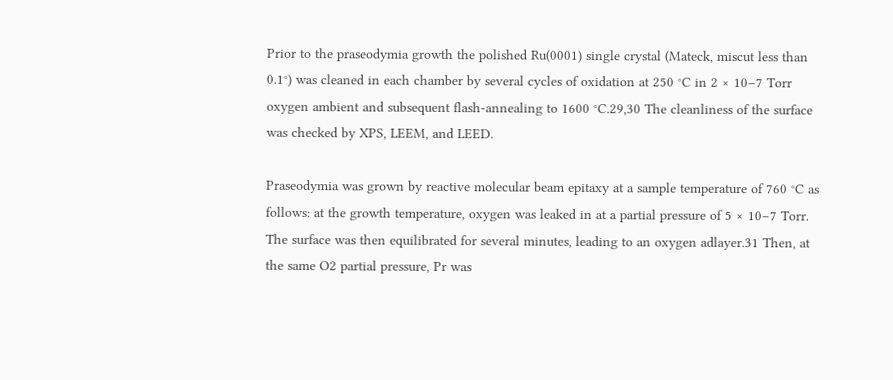Prior to the praseodymia growth the polished Ru(0001) single crystal (Mateck, miscut less than 0.1°) was cleaned in each chamber by several cycles of oxidation at 250 °C in 2 × 10−7 Torr oxygen ambient and subsequent flash-annealing to 1600 °C.29,30 The cleanliness of the surface was checked by XPS, LEEM, and LEED.

Praseodymia was grown by reactive molecular beam epitaxy at a sample temperature of 760 °C as follows: at the growth temperature, oxygen was leaked in at a partial pressure of 5 × 10−7 Torr. The surface was then equilibrated for several minutes, leading to an oxygen adlayer.31 Then, at the same O2 partial pressure, Pr was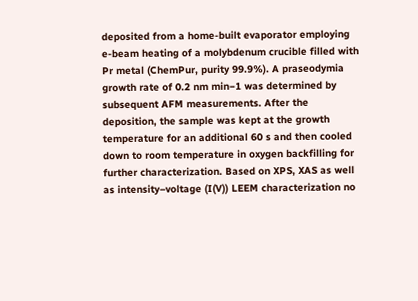deposited from a home-built evaporator employing e-beam heating of a molybdenum crucible filled with Pr metal (ChemPur, purity 99.9%). A praseodymia growth rate of 0.2 nm min−1 was determined by subsequent AFM measurements. After the deposition, the sample was kept at the growth temperature for an additional 60 s and then cooled down to room temperature in oxygen backfilling for further characterization. Based on XPS, XAS as well as intensity–voltage (I(V)) LEEM characterization no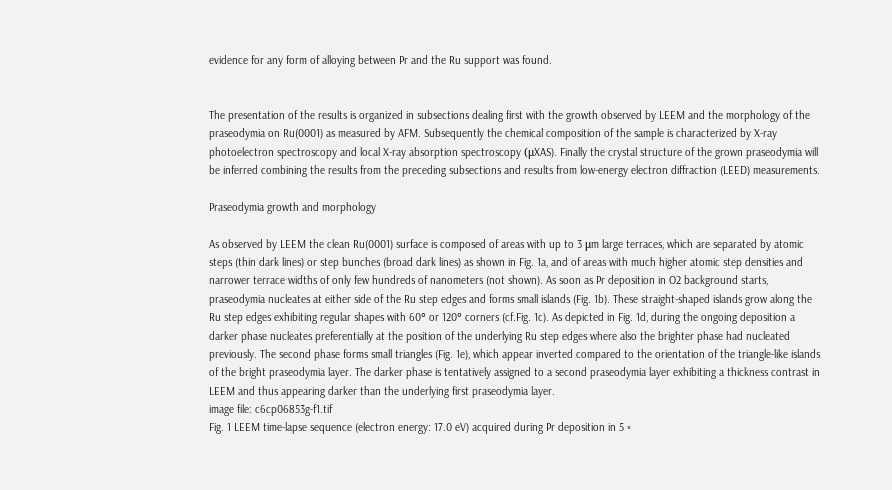evidence for any form of alloying between Pr and the Ru support was found.


The presentation of the results is organized in subsections dealing first with the growth observed by LEEM and the morphology of the praseodymia on Ru(0001) as measured by AFM. Subsequently the chemical composition of the sample is characterized by X-ray photoelectron spectroscopy and local X-ray absorption spectroscopy (μXAS). Finally the crystal structure of the grown praseodymia will be inferred combining the results from the preceding subsections and results from low-energy electron diffraction (LEED) measurements.

Praseodymia growth and morphology

As observed by LEEM the clean Ru(0001) surface is composed of areas with up to 3 μm large terraces, which are separated by atomic steps (thin dark lines) or step bunches (broad dark lines) as shown in Fig. 1a, and of areas with much higher atomic step densities and narrower terrace widths of only few hundreds of nanometers (not shown). As soon as Pr deposition in O2 background starts, praseodymia nucleates at either side of the Ru step edges and forms small islands (Fig. 1b). These straight-shaped islands grow along the Ru step edges exhibiting regular shapes with 60° or 120° corners (cf.Fig. 1c). As depicted in Fig. 1d, during the ongoing deposition a darker phase nucleates preferentially at the position of the underlying Ru step edges where also the brighter phase had nucleated previously. The second phase forms small triangles (Fig. 1e), which appear inverted compared to the orientation of the triangle-like islands of the bright praseodymia layer. The darker phase is tentatively assigned to a second praseodymia layer exhibiting a thickness contrast in LEEM and thus appearing darker than the underlying first praseodymia layer.
image file: c6cp06853g-f1.tif
Fig. 1 LEEM time-lapse sequence (electron energy: 17.0 eV) acquired during Pr deposition in 5 ×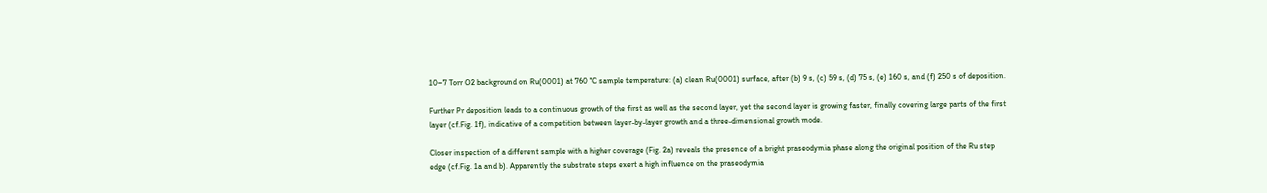10−7 Torr O2 background on Ru(0001) at 760 °C sample temperature: (a) clean Ru(0001) surface, after (b) 9 s, (c) 59 s, (d) 75 s, (e) 160 s, and (f) 250 s of deposition.

Further Pr deposition leads to a continuous growth of the first as well as the second layer, yet the second layer is growing faster, finally covering large parts of the first layer (cf.Fig. 1f), indicative of a competition between layer-by-layer growth and a three-dimensional growth mode.

Closer inspection of a different sample with a higher coverage (Fig. 2a) reveals the presence of a bright praseodymia phase along the original position of the Ru step edge (cf.Fig. 1a and b). Apparently the substrate steps exert a high influence on the praseodymia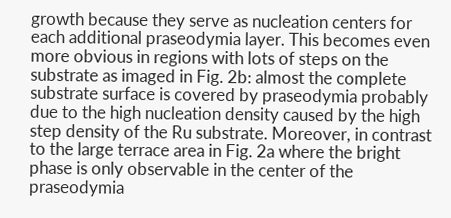growth because they serve as nucleation centers for each additional praseodymia layer. This becomes even more obvious in regions with lots of steps on the substrate as imaged in Fig. 2b: almost the complete substrate surface is covered by praseodymia probably due to the high nucleation density caused by the high step density of the Ru substrate. Moreover, in contrast to the large terrace area in Fig. 2a where the bright phase is only observable in the center of the praseodymia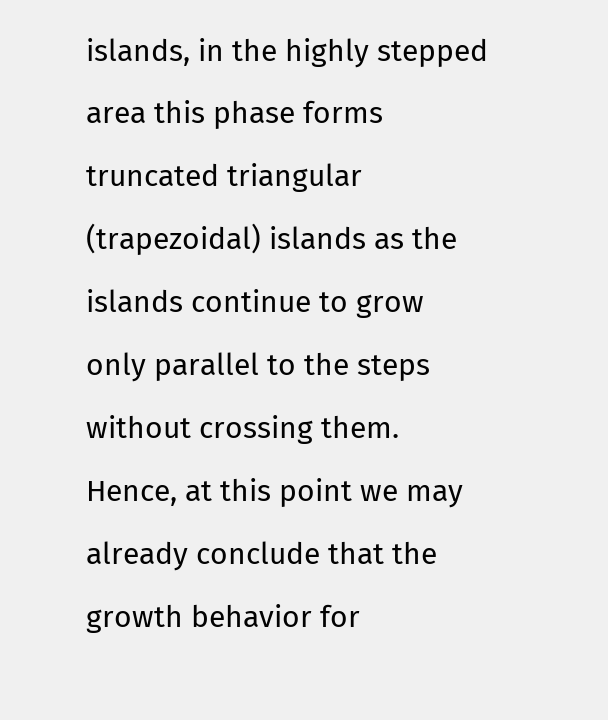islands, in the highly stepped area this phase forms truncated triangular (trapezoidal) islands as the islands continue to grow only parallel to the steps without crossing them. Hence, at this point we may already conclude that the growth behavior for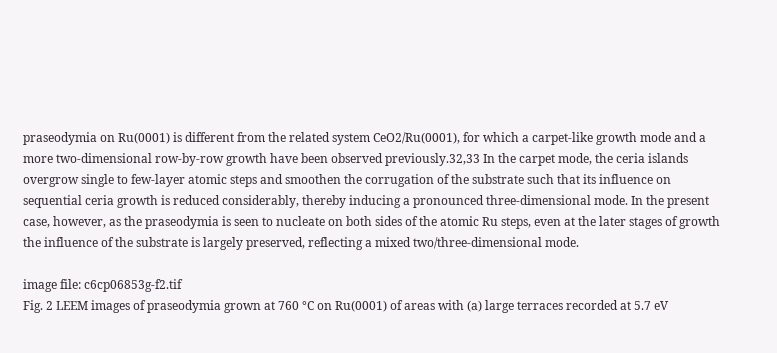praseodymia on Ru(0001) is different from the related system CeO2/Ru(0001), for which a carpet-like growth mode and a more two-dimensional row-by-row growth have been observed previously.32,33 In the carpet mode, the ceria islands overgrow single to few-layer atomic steps and smoothen the corrugation of the substrate such that its influence on sequential ceria growth is reduced considerably, thereby inducing a pronounced three-dimensional mode. In the present case, however, as the praseodymia is seen to nucleate on both sides of the atomic Ru steps, even at the later stages of growth the influence of the substrate is largely preserved, reflecting a mixed two/three-dimensional mode.

image file: c6cp06853g-f2.tif
Fig. 2 LEEM images of praseodymia grown at 760 °C on Ru(0001) of areas with (a) large terraces recorded at 5.7 eV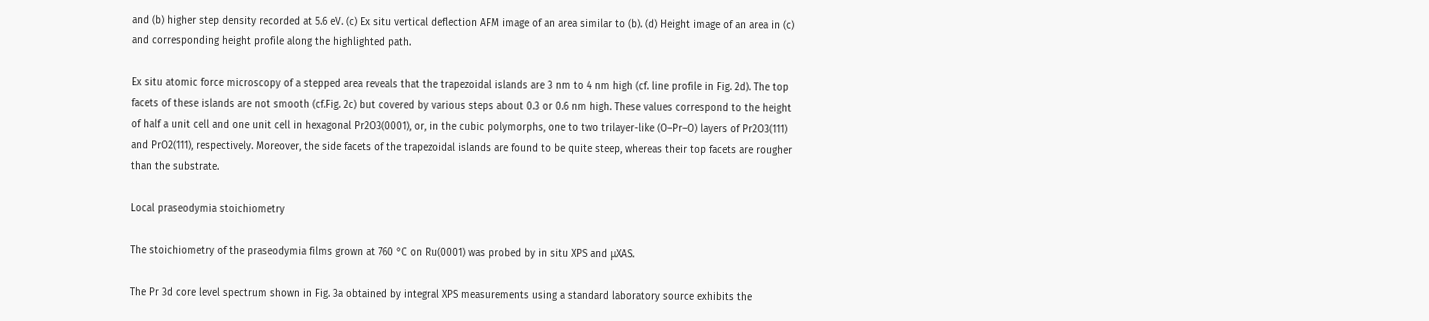and (b) higher step density recorded at 5.6 eV. (c) Ex situ vertical deflection AFM image of an area similar to (b). (d) Height image of an area in (c) and corresponding height profile along the highlighted path.

Ex situ atomic force microscopy of a stepped area reveals that the trapezoidal islands are 3 nm to 4 nm high (cf. line profile in Fig. 2d). The top facets of these islands are not smooth (cf.Fig. 2c) but covered by various steps about 0.3 or 0.6 nm high. These values correspond to the height of half a unit cell and one unit cell in hexagonal Pr2O3(0001), or, in the cubic polymorphs, one to two trilayer-like (O–Pr–O) layers of Pr2O3(111) and PrO2(111), respectively. Moreover, the side facets of the trapezoidal islands are found to be quite steep, whereas their top facets are rougher than the substrate.

Local praseodymia stoichiometry

The stoichiometry of the praseodymia films grown at 760 °C on Ru(0001) was probed by in situ XPS and μXAS.

The Pr 3d core level spectrum shown in Fig. 3a obtained by integral XPS measurements using a standard laboratory source exhibits the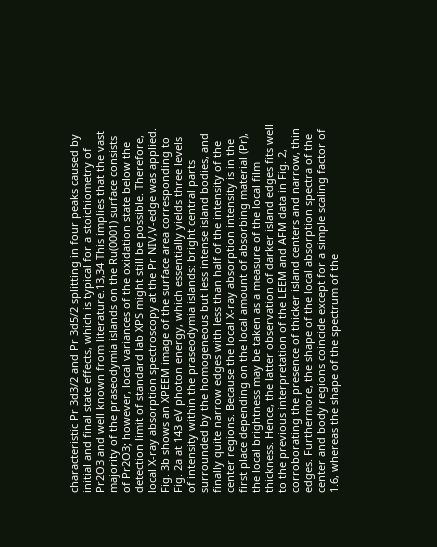characteristic Pr 3d3/2 and Pr 3d5/2 splitting in four peaks caused by initial and final state effects, which is typical for a stoichiometry of Pr2O3 and well known from literature.13,34 This implies that the vast majority of the praseodymia islands on the Ru(0001) surface consists of Pr2O3; however, local variances of the oxidation state below the detection limit of standard lab XPS might still be possible. Therefore, local X-ray absorption spectroscopy at the Pr NIV,V-edge was applied. Fig. 3b shows an XPEEM image of the surface area corresponding to Fig. 2a at 143 eV photon energy, which essentially yields three levels of intensity within the praseodymia islands: bright central parts surrounded by the homogeneous but less intense island bodies, and finally quite narrow edges with less than half of the intensity of the center regions. Because the local X-ray absorption intensity is in the first place depending on the local amount of absorbing material (Pr), the local brightness may be taken as a measure of the local film thickness. Hence, the latter observation of darker island edges fits well to the previous interpretation of the LEEM and AFM data in Fig. 2, corroborating the presence of thicker island centers and narrow, thin edges. Furthermore, the shape of the local absorption spectra of the center and body regions coincide except for a simple scaling factor of 1.6, whereas the shape of the spectrum of the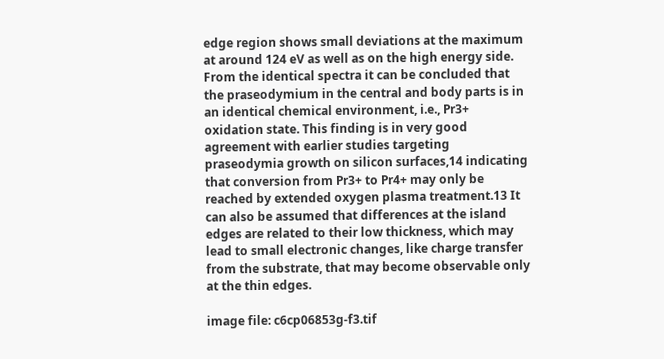edge region shows small deviations at the maximum at around 124 eV as well as on the high energy side. From the identical spectra it can be concluded that the praseodymium in the central and body parts is in an identical chemical environment, i.e., Pr3+ oxidation state. This finding is in very good agreement with earlier studies targeting praseodymia growth on silicon surfaces,14 indicating that conversion from Pr3+ to Pr4+ may only be reached by extended oxygen plasma treatment.13 It can also be assumed that differences at the island edges are related to their low thickness, which may lead to small electronic changes, like charge transfer from the substrate, that may become observable only at the thin edges.

image file: c6cp06853g-f3.tif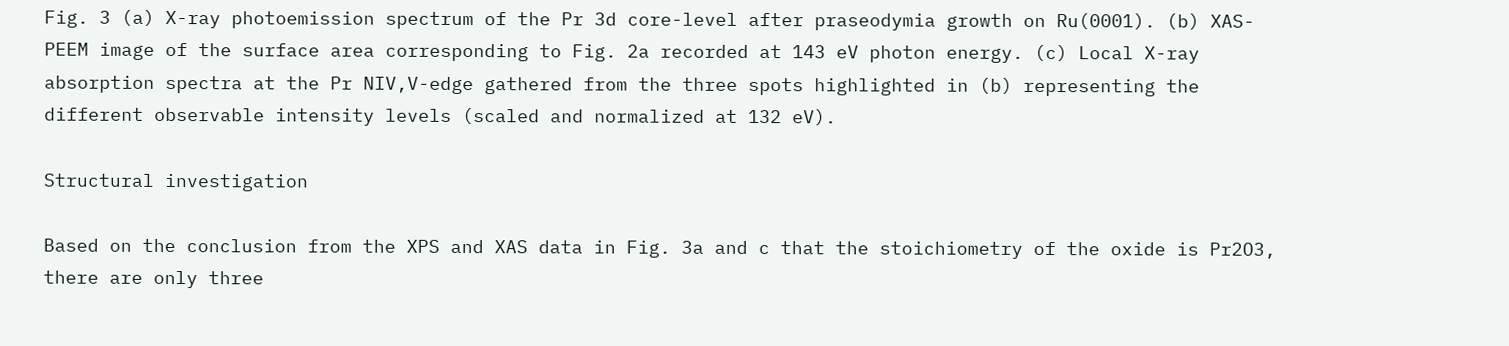Fig. 3 (a) X-ray photoemission spectrum of the Pr 3d core-level after praseodymia growth on Ru(0001). (b) XAS-PEEM image of the surface area corresponding to Fig. 2a recorded at 143 eV photon energy. (c) Local X-ray absorption spectra at the Pr NIV,V-edge gathered from the three spots highlighted in (b) representing the different observable intensity levels (scaled and normalized at 132 eV).

Structural investigation

Based on the conclusion from the XPS and XAS data in Fig. 3a and c that the stoichiometry of the oxide is Pr2O3, there are only three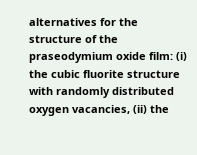alternatives for the structure of the praseodymium oxide film: (i) the cubic fluorite structure with randomly distributed oxygen vacancies, (ii) the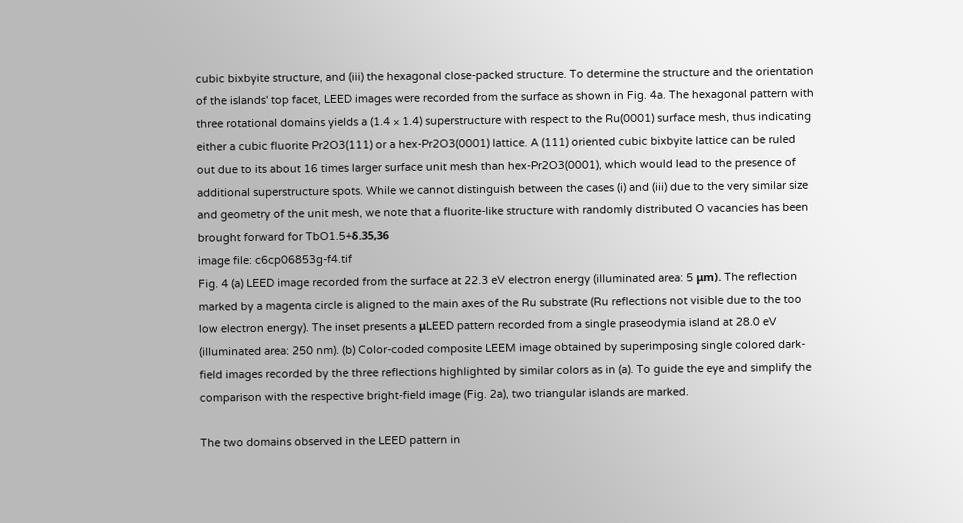cubic bixbyite structure, and (iii) the hexagonal close-packed structure. To determine the structure and the orientation of the islands' top facet, LEED images were recorded from the surface as shown in Fig. 4a. The hexagonal pattern with three rotational domains yields a (1.4 × 1.4) superstructure with respect to the Ru(0001) surface mesh, thus indicating either a cubic fluorite Pr2O3(111) or a hex-Pr2O3(0001) lattice. A (111) oriented cubic bixbyite lattice can be ruled out due to its about 16 times larger surface unit mesh than hex-Pr2O3(0001), which would lead to the presence of additional superstructure spots. While we cannot distinguish between the cases (i) and (iii) due to the very similar size and geometry of the unit mesh, we note that a fluorite-like structure with randomly distributed O vacancies has been brought forward for TbO1.5+δ.35,36
image file: c6cp06853g-f4.tif
Fig. 4 (a) LEED image recorded from the surface at 22.3 eV electron energy (illuminated area: 5 μm). The reflection marked by a magenta circle is aligned to the main axes of the Ru substrate (Ru reflections not visible due to the too low electron energy). The inset presents a μLEED pattern recorded from a single praseodymia island at 28.0 eV (illuminated area: 250 nm). (b) Color-coded composite LEEM image obtained by superimposing single colored dark-field images recorded by the three reflections highlighted by similar colors as in (a). To guide the eye and simplify the comparison with the respective bright-field image (Fig. 2a), two triangular islands are marked.

The two domains observed in the LEED pattern in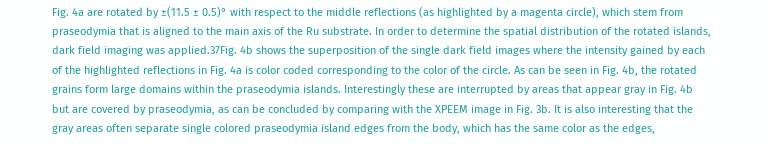Fig. 4a are rotated by ±(11.5 ± 0.5)° with respect to the middle reflections (as highlighted by a magenta circle), which stem from praseodymia that is aligned to the main axis of the Ru substrate. In order to determine the spatial distribution of the rotated islands, dark field imaging was applied.37Fig. 4b shows the superposition of the single dark field images where the intensity gained by each of the highlighted reflections in Fig. 4a is color coded corresponding to the color of the circle. As can be seen in Fig. 4b, the rotated grains form large domains within the praseodymia islands. Interestingly these are interrupted by areas that appear gray in Fig. 4b but are covered by praseodymia, as can be concluded by comparing with the XPEEM image in Fig. 3b. It is also interesting that the gray areas often separate single colored praseodymia island edges from the body, which has the same color as the edges,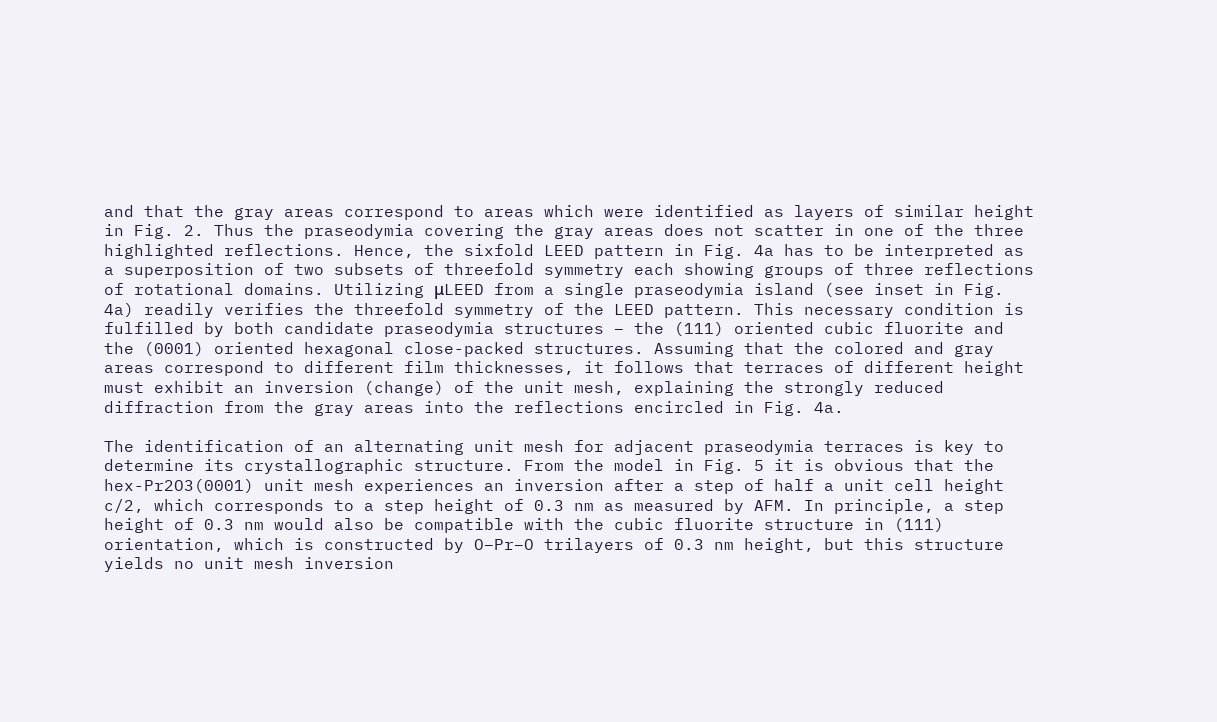and that the gray areas correspond to areas which were identified as layers of similar height in Fig. 2. Thus the praseodymia covering the gray areas does not scatter in one of the three highlighted reflections. Hence, the sixfold LEED pattern in Fig. 4a has to be interpreted as a superposition of two subsets of threefold symmetry each showing groups of three reflections of rotational domains. Utilizing μLEED from a single praseodymia island (see inset in Fig. 4a) readily verifies the threefold symmetry of the LEED pattern. This necessary condition is fulfilled by both candidate praseodymia structures – the (111) oriented cubic fluorite and the (0001) oriented hexagonal close-packed structures. Assuming that the colored and gray areas correspond to different film thicknesses, it follows that terraces of different height must exhibit an inversion (change) of the unit mesh, explaining the strongly reduced diffraction from the gray areas into the reflections encircled in Fig. 4a.

The identification of an alternating unit mesh for adjacent praseodymia terraces is key to determine its crystallographic structure. From the model in Fig. 5 it is obvious that the hex-Pr2O3(0001) unit mesh experiences an inversion after a step of half a unit cell height c/2, which corresponds to a step height of 0.3 nm as measured by AFM. In principle, a step height of 0.3 nm would also be compatible with the cubic fluorite structure in (111) orientation, which is constructed by O–Pr–O trilayers of 0.3 nm height, but this structure yields no unit mesh inversion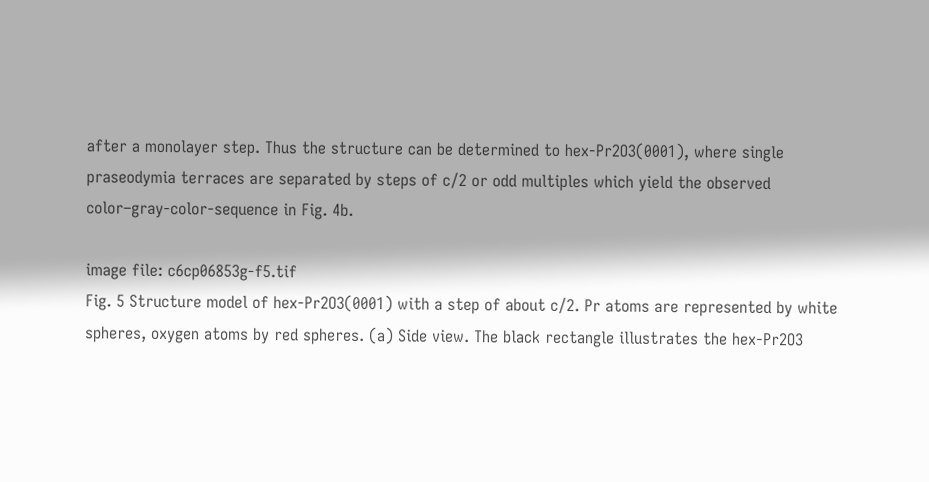after a monolayer step. Thus the structure can be determined to hex-Pr2O3(0001), where single praseodymia terraces are separated by steps of c/2 or odd multiples which yield the observed color–gray-color-sequence in Fig. 4b.

image file: c6cp06853g-f5.tif
Fig. 5 Structure model of hex-Pr2O3(0001) with a step of about c/2. Pr atoms are represented by white spheres, oxygen atoms by red spheres. (a) Side view. The black rectangle illustrates the hex-Pr2O3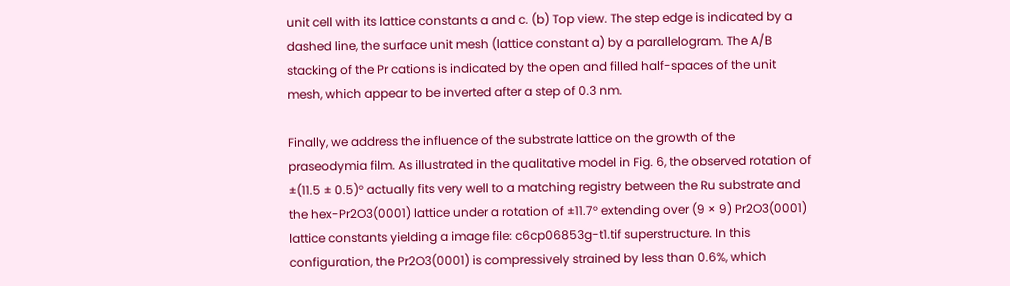unit cell with its lattice constants a and c. (b) Top view. The step edge is indicated by a dashed line, the surface unit mesh (lattice constant a) by a parallelogram. The A/B stacking of the Pr cations is indicated by the open and filled half-spaces of the unit mesh, which appear to be inverted after a step of 0.3 nm.

Finally, we address the influence of the substrate lattice on the growth of the praseodymia film. As illustrated in the qualitative model in Fig. 6, the observed rotation of ±(11.5 ± 0.5)° actually fits very well to a matching registry between the Ru substrate and the hex-Pr2O3(0001) lattice under a rotation of ±11.7° extending over (9 × 9) Pr2O3(0001) lattice constants yielding a image file: c6cp06853g-t1.tif superstructure. In this configuration, the Pr2O3(0001) is compressively strained by less than 0.6%, which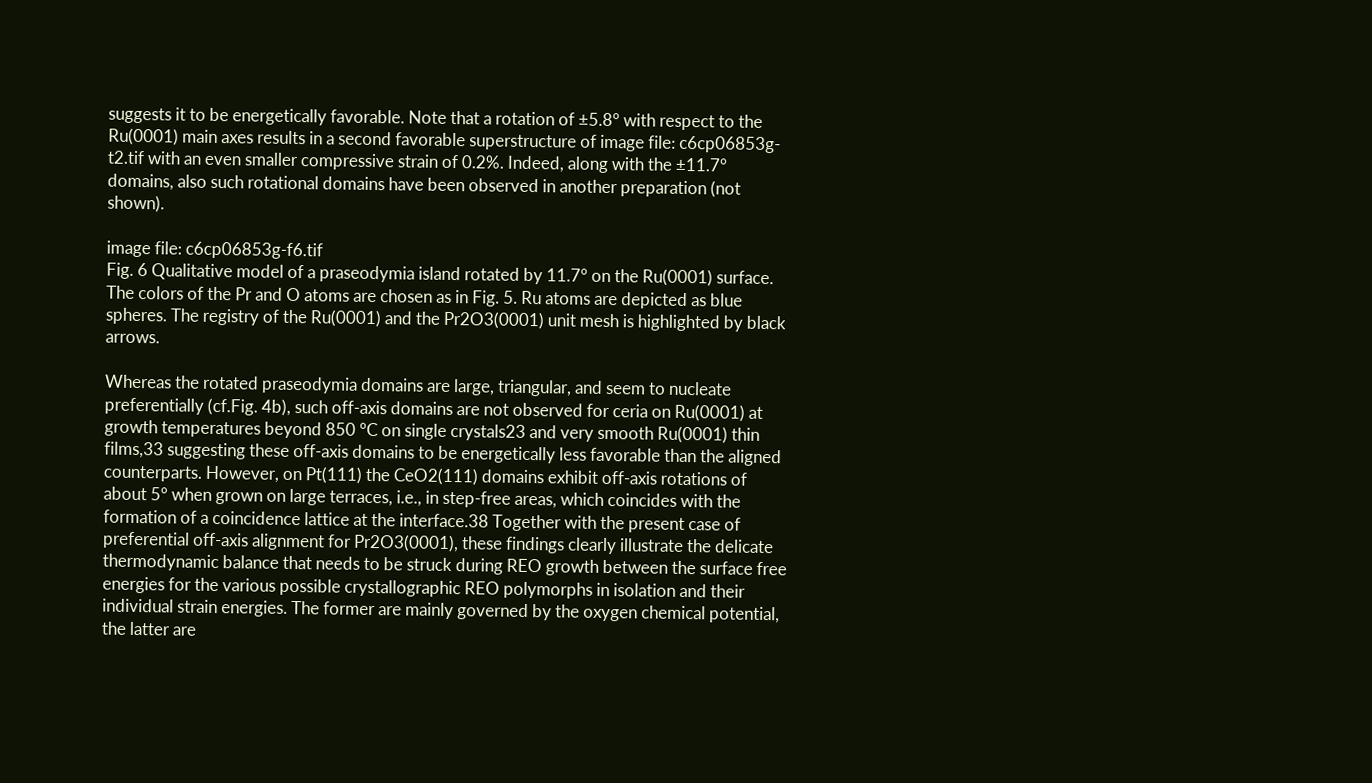suggests it to be energetically favorable. Note that a rotation of ±5.8° with respect to the Ru(0001) main axes results in a second favorable superstructure of image file: c6cp06853g-t2.tif with an even smaller compressive strain of 0.2%. Indeed, along with the ±11.7° domains, also such rotational domains have been observed in another preparation (not shown).

image file: c6cp06853g-f6.tif
Fig. 6 Qualitative model of a praseodymia island rotated by 11.7° on the Ru(0001) surface. The colors of the Pr and O atoms are chosen as in Fig. 5. Ru atoms are depicted as blue spheres. The registry of the Ru(0001) and the Pr2O3(0001) unit mesh is highlighted by black arrows.

Whereas the rotated praseodymia domains are large, triangular, and seem to nucleate preferentially (cf.Fig. 4b), such off-axis domains are not observed for ceria on Ru(0001) at growth temperatures beyond 850 °C on single crystals23 and very smooth Ru(0001) thin films,33 suggesting these off-axis domains to be energetically less favorable than the aligned counterparts. However, on Pt(111) the CeO2(111) domains exhibit off-axis rotations of about 5° when grown on large terraces, i.e., in step-free areas, which coincides with the formation of a coincidence lattice at the interface.38 Together with the present case of preferential off-axis alignment for Pr2O3(0001), these findings clearly illustrate the delicate thermodynamic balance that needs to be struck during REO growth between the surface free energies for the various possible crystallographic REO polymorphs in isolation and their individual strain energies. The former are mainly governed by the oxygen chemical potential, the latter are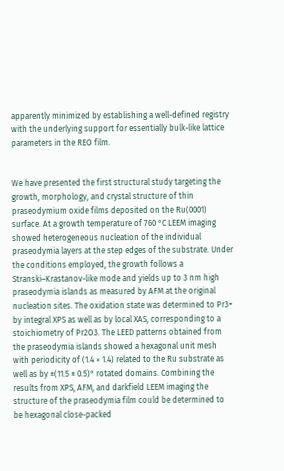apparently minimized by establishing a well-defined registry with the underlying support for essentially bulk-like lattice parameters in the REO film.


We have presented the first structural study targeting the growth, morphology, and crystal structure of thin praseodymium oxide films deposited on the Ru(0001) surface. At a growth temperature of 760 °C LEEM imaging showed heterogeneous nucleation of the individual praseodymia layers at the step edges of the substrate. Under the conditions employed, the growth follows a Stranski–Krastanov-like mode and yields up to 3 nm high praseodymia islands as measured by AFM at the original nucleation sites. The oxidation state was determined to Pr3+ by integral XPS as well as by local XAS, corresponding to a stoichiometry of Pr2O3. The LEED patterns obtained from the praseodymia islands showed a hexagonal unit mesh with periodicity of (1.4 × 1.4) related to the Ru substrate as well as by ±(11.5 ± 0.5)° rotated domains. Combining the results from XPS, AFM, and darkfield LEEM imaging the structure of the praseodymia film could be determined to be hexagonal close-packed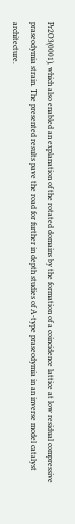Pr2O3(0001), which also enabled an explanation of the rotated domains by the formation of a coincidence lattice at low residual compressive praseodymia strain. The presented results pave the road for further in depth studies of A-type praseodymia in an inverse model catalyst architecture.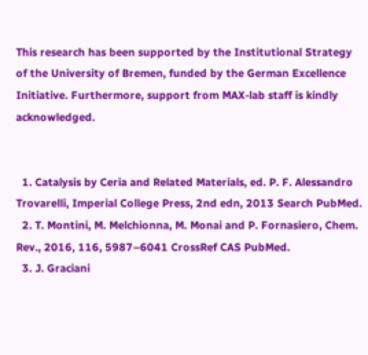This research has been supported by the Institutional Strategy of the University of Bremen, funded by the German Excellence Initiative. Furthermore, support from MAX-lab staff is kindly acknowledged.


  1. Catalysis by Ceria and Related Materials, ed. P. F. Alessandro Trovarelli, Imperial College Press, 2nd edn, 2013 Search PubMed.
  2. T. Montini, M. Melchionna, M. Monai and P. Fornasiero, Chem. Rev., 2016, 116, 5987–6041 CrossRef CAS PubMed.
  3. J. Graciani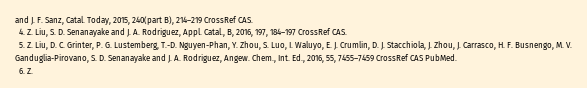and J. F. Sanz, Catal. Today, 2015, 240(part B), 214–219 CrossRef CAS.
  4. Z. Liu, S. D. Senanayake and J. A. Rodriguez, Appl. Catal., B, 2016, 197, 184–197 CrossRef CAS.
  5. Z. Liu, D. C. Grinter, P. G. Lustemberg, T.-D. Nguyen-Phan, Y. Zhou, S. Luo, I. Waluyo, E. J. Crumlin, D. J. Stacchiola, J. Zhou, J. Carrasco, H. F. Busnengo, M. V. Ganduglia-Pirovano, S. D. Senanayake and J. A. Rodriguez, Angew. Chem., Int. Ed., 2016, 55, 7455–7459 CrossRef CAS PubMed.
  6. Z.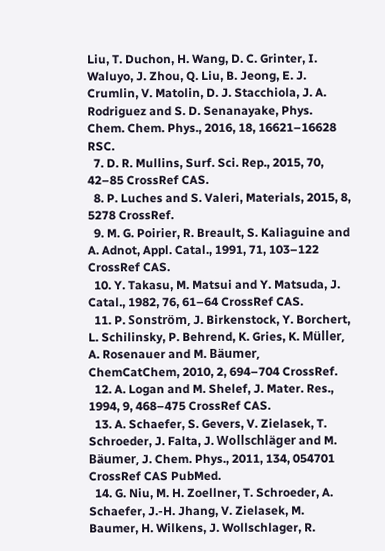Liu, T. Duchon, H. Wang, D. C. Grinter, I. Waluyo, J. Zhou, Q. Liu, B. Jeong, E. J. Crumlin, V. Matolin, D. J. Stacchiola, J. A. Rodriguez and S. D. Senanayake, Phys. Chem. Chem. Phys., 2016, 18, 16621–16628 RSC.
  7. D. R. Mullins, Surf. Sci. Rep., 2015, 70, 42–85 CrossRef CAS.
  8. P. Luches and S. Valeri, Materials, 2015, 8, 5278 CrossRef.
  9. M. G. Poirier, R. Breault, S. Kaliaguine and A. Adnot, Appl. Catal., 1991, 71, 103–122 CrossRef CAS.
  10. Y. Takasu, M. Matsui and Y. Matsuda, J. Catal., 1982, 76, 61–64 CrossRef CAS.
  11. P. Sonström, J. Birkenstock, Y. Borchert, L. Schilinsky, P. Behrend, K. Gries, K. Müller, A. Rosenauer and M. Bäumer, ChemCatChem, 2010, 2, 694–704 CrossRef.
  12. A. Logan and M. Shelef, J. Mater. Res., 1994, 9, 468–475 CrossRef CAS.
  13. A. Schaefer, S. Gevers, V. Zielasek, T. Schroeder, J. Falta, J. Wollschläger and M. Bäumer, J. Chem. Phys., 2011, 134, 054701 CrossRef CAS PubMed.
  14. G. Niu, M. H. Zoellner, T. Schroeder, A. Schaefer, J.-H. Jhang, V. Zielasek, M. Baumer, H. Wilkens, J. Wollschlager, R.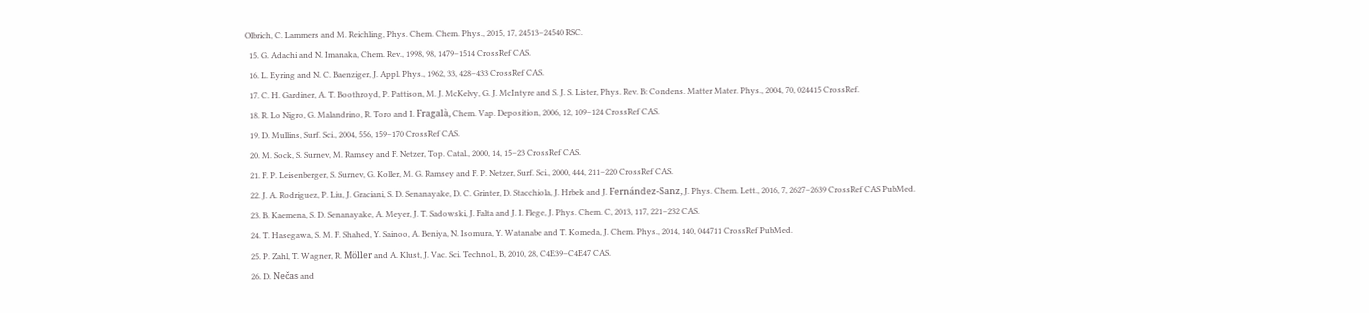Olbrich, C. Lammers and M. Reichling, Phys. Chem. Chem. Phys., 2015, 17, 24513–24540 RSC.
  15. G. Adachi and N. Imanaka, Chem. Rev., 1998, 98, 1479–1514 CrossRef CAS.
  16. L. Eyring and N. C. Baenziger, J. Appl. Phys., 1962, 33, 428–433 CrossRef CAS.
  17. C. H. Gardiner, A. T. Boothroyd, P. Pattison, M. J. McKelvy, G. J. McIntyre and S. J. S. Lister, Phys. Rev. B: Condens. Matter Mater. Phys., 2004, 70, 024415 CrossRef.
  18. R. Lo Nigro, G. Malandrino, R. Toro and I. Fragalà, Chem. Vap. Deposition, 2006, 12, 109–124 CrossRef CAS.
  19. D. Mullins, Surf. Sci., 2004, 556, 159–170 CrossRef CAS.
  20. M. Sock, S. Surnev, M. Ramsey and F. Netzer, Top. Catal., 2000, 14, 15–23 CrossRef CAS.
  21. F. P. Leisenberger, S. Surnev, G. Koller, M. G. Ramsey and F. P. Netzer, Surf. Sci., 2000, 444, 211–220 CrossRef CAS.
  22. J. A. Rodriguez, P. Liu, J. Graciani, S. D. Senanayake, D. C. Grinter, D. Stacchiola, J. Hrbek and J. Fernández-Sanz, J. Phys. Chem. Lett., 2016, 7, 2627–2639 CrossRef CAS PubMed.
  23. B. Kaemena, S. D. Senanayake, A. Meyer, J. T. Sadowski, J. Falta and J. I. Flege, J. Phys. Chem. C, 2013, 117, 221–232 CAS.
  24. T. Hasegawa, S. M. F. Shahed, Y. Sainoo, A. Beniya, N. Isomura, Y. Watanabe and T. Komeda, J. Chem. Phys., 2014, 140, 044711 CrossRef PubMed.
  25. P. Zahl, T. Wagner, R. Möller and A. Klust, J. Vac. Sci. Technol., B, 2010, 28, C4E39–C4E47 CAS.
  26. D. Nečas and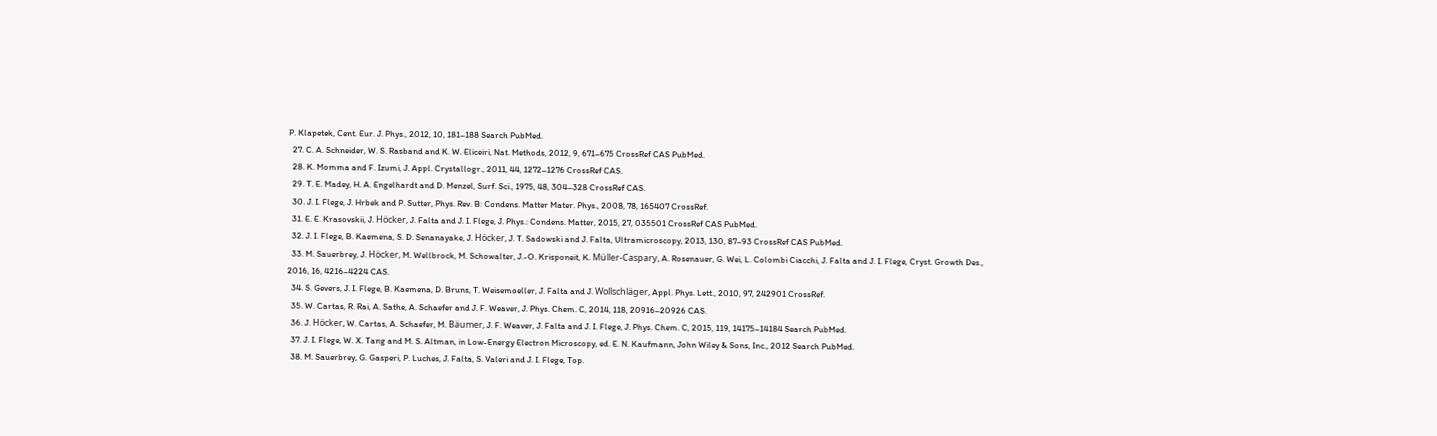P. Klapetek, Cent. Eur. J. Phys., 2012, 10, 181–188 Search PubMed.
  27. C. A. Schneider, W. S. Rasband and K. W. Eliceiri, Nat. Methods, 2012, 9, 671–675 CrossRef CAS PubMed.
  28. K. Momma and F. Izumi, J. Appl. Crystallogr., 2011, 44, 1272–1276 CrossRef CAS.
  29. T. E. Madey, H. A. Engelhardt and D. Menzel, Surf. Sci., 1975, 48, 304–328 CrossRef CAS.
  30. J. I. Flege, J. Hrbek and P. Sutter, Phys. Rev. B: Condens. Matter Mater. Phys., 2008, 78, 165407 CrossRef.
  31. E. E. Krasovskii, J. Höcker, J. Falta and J. I. Flege, J. Phys.: Condens. Matter, 2015, 27, 035501 CrossRef CAS PubMed.
  32. J. I. Flege, B. Kaemena, S. D. Senanayake, J. Höcker, J. T. Sadowski and J. Falta, Ultramicroscopy, 2013, 130, 87–93 CrossRef CAS PubMed.
  33. M. Sauerbrey, J. Höcker, M. Wellbrock, M. Schowalter, J.-O. Krisponeit, K. Müller-Caspary, A. Rosenauer, G. Wei, L. Colombi Ciacchi, J. Falta and J. I. Flege, Cryst. Growth Des., 2016, 16, 4216–4224 CAS.
  34. S. Gevers, J. I. Flege, B. Kaemena, D. Bruns, T. Weisemoeller, J. Falta and J. Wollschläger, Appl. Phys. Lett., 2010, 97, 242901 CrossRef.
  35. W. Cartas, R. Rai, A. Sathe, A. Schaefer and J. F. Weaver, J. Phys. Chem. C, 2014, 118, 20916–20926 CAS.
  36. J. Höcker, W. Cartas, A. Schaefer, M. Bäumer, J. F. Weaver, J. Falta and J. I. Flege, J. Phys. Chem. C, 2015, 119, 14175–14184 Search PubMed.
  37. J. I. Flege, W. X. Tang and M. S. Altman, in Low-Energy Electron Microscopy, ed. E. N. Kaufmann, John Wiley & Sons, Inc., 2012 Search PubMed.
  38. M. Sauerbrey, G. Gasperi, P. Luches, J. Falta, S. Valeri and J. I. Flege, Top.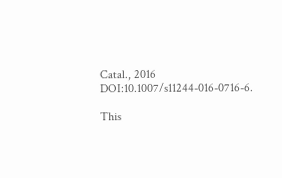Catal., 2016 DOI:10.1007/s11244-016-0716-6.

This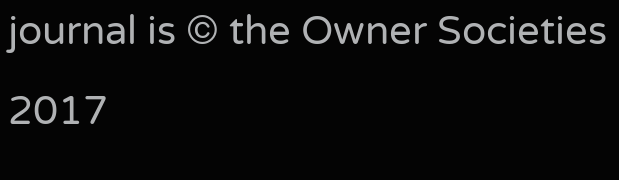journal is © the Owner Societies 2017